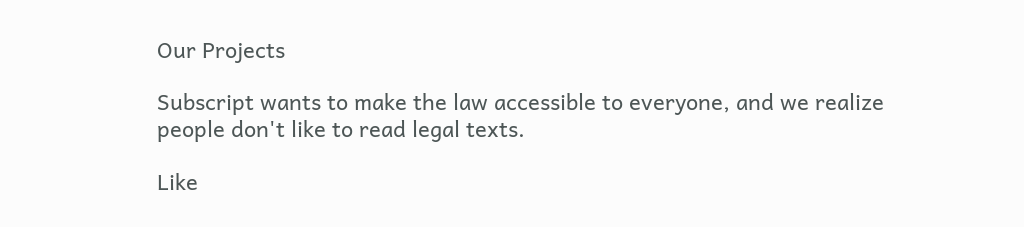Our Projects

Subscript wants to make the law accessible to everyone, and we realize people don't like to read legal texts.

Like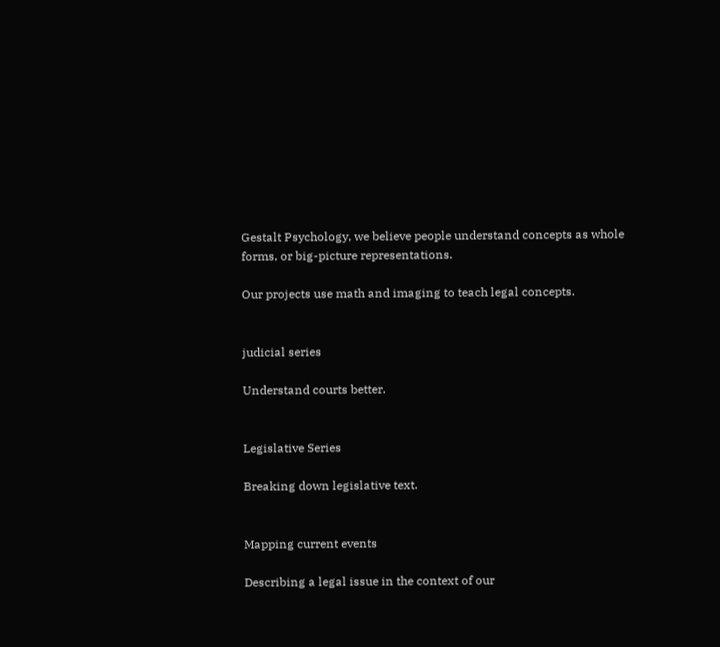Gestalt Psychology, we believe people understand concepts as whole forms, or big-picture representations.

Our projects use math and imaging to teach legal concepts.


judicial series

Understand courts better.


Legislative Series

Breaking down legislative text.


Mapping current events

Describing a legal issue in the context of our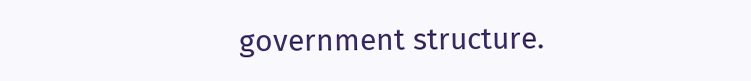government structure.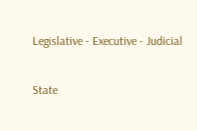Legislative - Executive - Judicial

State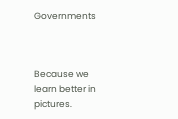Governments



Because we learn better in pictures.